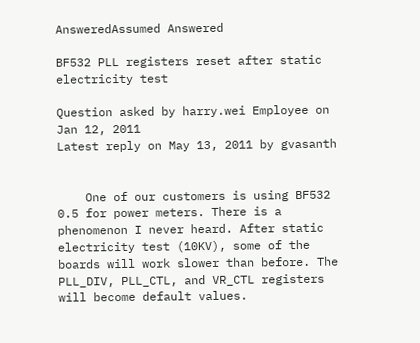AnsweredAssumed Answered

BF532 PLL registers reset after static electricity test

Question asked by harry.wei Employee on Jan 12, 2011
Latest reply on May 13, 2011 by gvasanth


    One of our customers is using BF532 0.5 for power meters. There is a phenomenon I never heard. After static electricity test (10KV), some of the boards will work slower than before. The PLL_DIV, PLL_CTL, and VR_CTL registers will become default values.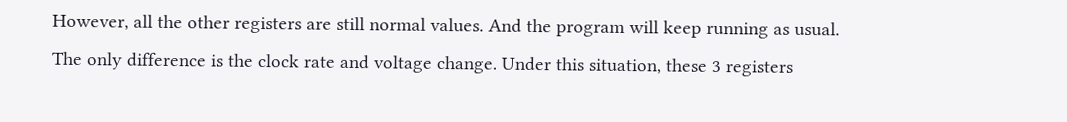However, all the other registers are still normal values. And the program will keep running as usual. The only difference is the clock rate and voltage change. Under this situation, these 3 registers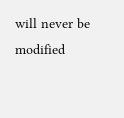will never be modified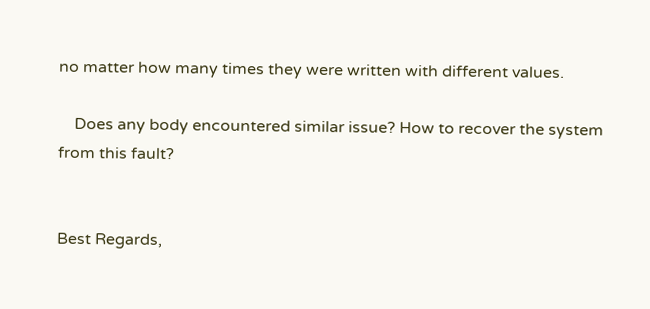no matter how many times they were written with different values.

    Does any body encountered similar issue? How to recover the system from this fault?


Best Regards,